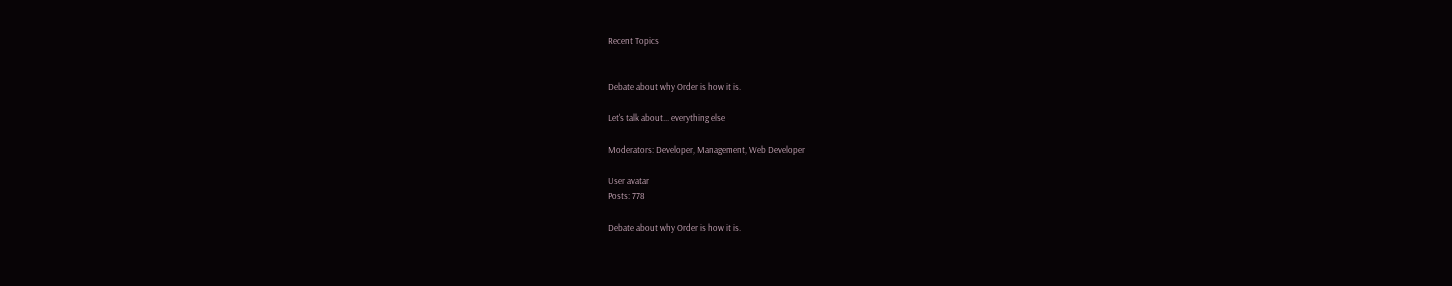Recent Topics


Debate about why Order is how it is.

Let's talk about... everything else

Moderators: Developer, Management, Web Developer

User avatar
Posts: 778

Debate about why Order is how it is.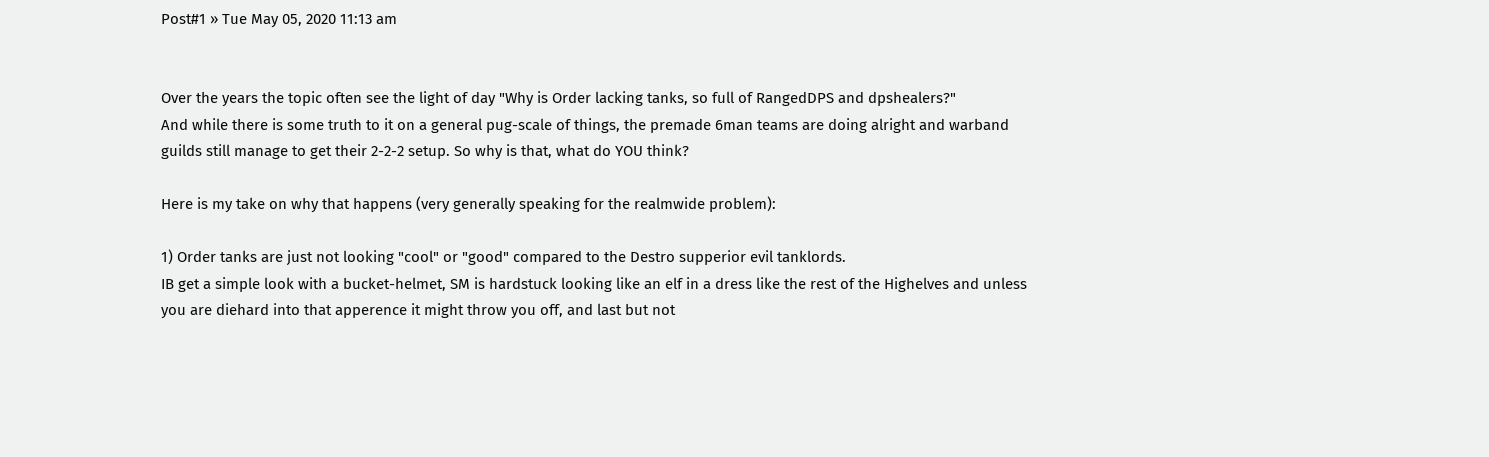Post#1 » Tue May 05, 2020 11:13 am


Over the years the topic often see the light of day "Why is Order lacking tanks, so full of RangedDPS and dpshealers?"
And while there is some truth to it on a general pug-scale of things, the premade 6man teams are doing alright and warband guilds still manage to get their 2-2-2 setup. So why is that, what do YOU think?

Here is my take on why that happens (very generally speaking for the realmwide problem):

1) Order tanks are just not looking "cool" or "good" compared to the Destro supperior evil tanklords.
IB get a simple look with a bucket-helmet, SM is hardstuck looking like an elf in a dress like the rest of the Highelves and unless you are diehard into that apperence it might throw you off, and last but not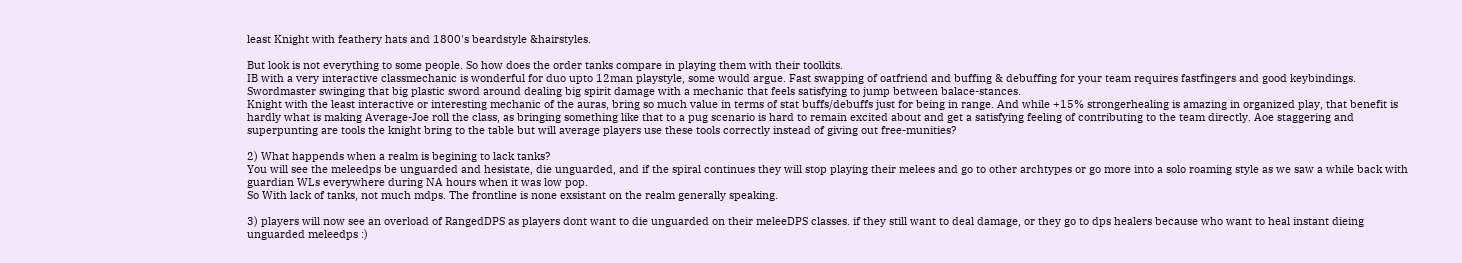least Knight with feathery hats and 1800's beardstyle &hairstyles.

But look is not everything to some people. So how does the order tanks compare in playing them with their toolkits.
IB with a very interactive classmechanic is wonderful for duo upto 12man playstyle, some would argue. Fast swapping of oatfriend and buffing & debuffing for your team requires fastfingers and good keybindings.
Swordmaster swinging that big plastic sword around dealing big spirit damage with a mechanic that feels satisfying to jump between balace-stances.
Knight with the least interactive or interesting mechanic of the auras, bring so much value in terms of stat buffs/debuffs just for being in range. And while +15% strongerhealing is amazing in organized play, that benefit is hardly what is making Average-Joe roll the class, as bringing something like that to a pug scenario is hard to remain excited about and get a satisfying feeling of contributing to the team directly. Aoe staggering and superpunting are tools the knight bring to the table but will average players use these tools correctly instead of giving out free-munities?

2) What happends when a realm is begining to lack tanks?
You will see the meleedps be unguarded and hesistate, die unguarded, and if the spiral continues they will stop playing their melees and go to other archtypes or go more into a solo roaming style as we saw a while back with guardian WLs everywhere during NA hours when it was low pop.
So With lack of tanks, not much mdps. The frontline is none exsistant on the realm generally speaking.

3) players will now see an overload of RangedDPS as players dont want to die unguarded on their meleeDPS classes. if they still want to deal damage, or they go to dps healers because who want to heal instant dieing unguarded meleedps :)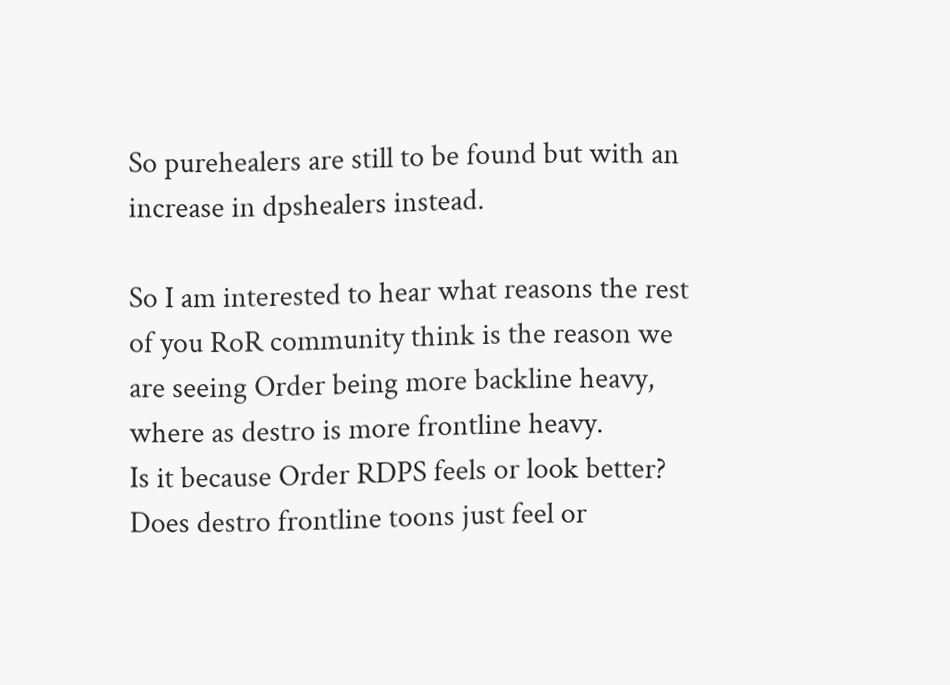So purehealers are still to be found but with an increase in dpshealers instead.

So I am interested to hear what reasons the rest of you RoR community think is the reason we are seeing Order being more backline heavy, where as destro is more frontline heavy.
Is it because Order RDPS feels or look better? Does destro frontline toons just feel or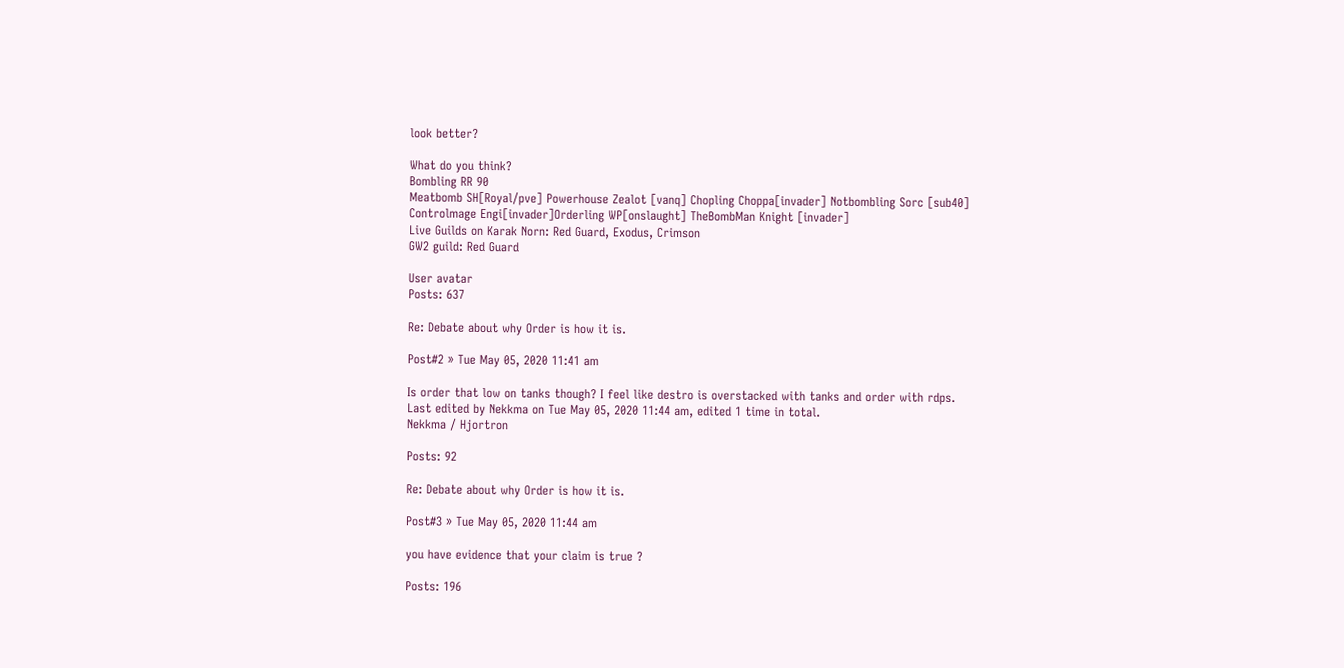look better?

What do you think?
Bombling RR 90
Meatbomb SH[Royal/pve] Powerhouse Zealot [vanq] Chopling Choppa[invader] Notbombling Sorc [sub40]
Controlmage Engi[invader]Orderling WP[onslaught] TheBombMan Knight [invader]
Live Guilds on Karak Norn: Red Guard, Exodus, Crimson
GW2 guild: Red Guard

User avatar
Posts: 637

Re: Debate about why Order is how it is.

Post#2 » Tue May 05, 2020 11:41 am

Is order that low on tanks though? I feel like destro is overstacked with tanks and order with rdps.
Last edited by Nekkma on Tue May 05, 2020 11:44 am, edited 1 time in total.
Nekkma / Hjortron

Posts: 92

Re: Debate about why Order is how it is.

Post#3 » Tue May 05, 2020 11:44 am

you have evidence that your claim is true ?

Posts: 196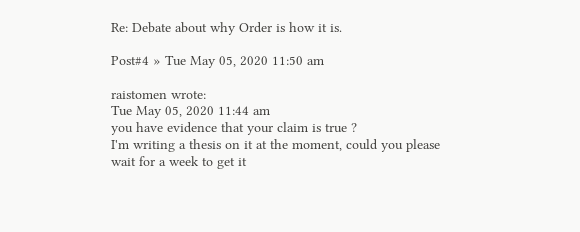Re: Debate about why Order is how it is.

Post#4 » Tue May 05, 2020 11:50 am

raistomen wrote:
Tue May 05, 2020 11:44 am
you have evidence that your claim is true ?
I'm writing a thesis on it at the moment, could you please wait for a week to get it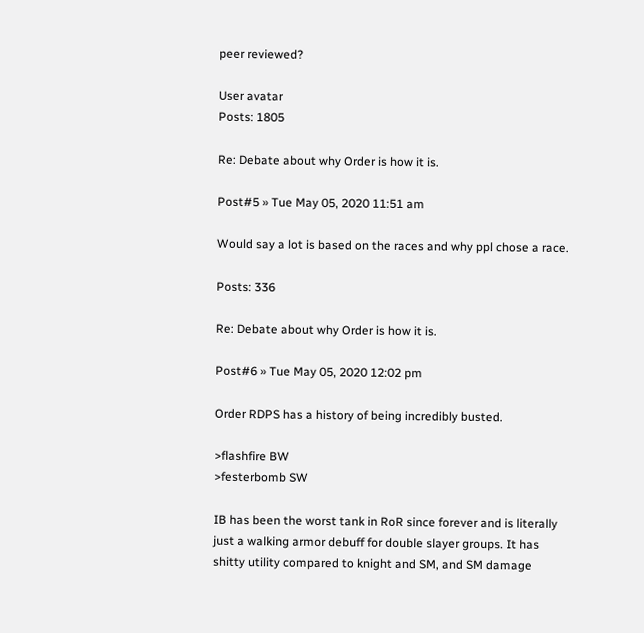peer reviewed?

User avatar
Posts: 1805

Re: Debate about why Order is how it is.

Post#5 » Tue May 05, 2020 11:51 am

Would say a lot is based on the races and why ppl chose a race.

Posts: 336

Re: Debate about why Order is how it is.

Post#6 » Tue May 05, 2020 12:02 pm

Order RDPS has a history of being incredibly busted.

>flashfire BW
>festerbomb SW

IB has been the worst tank in RoR since forever and is literally just a walking armor debuff for double slayer groups. It has shitty utility compared to knight and SM, and SM damage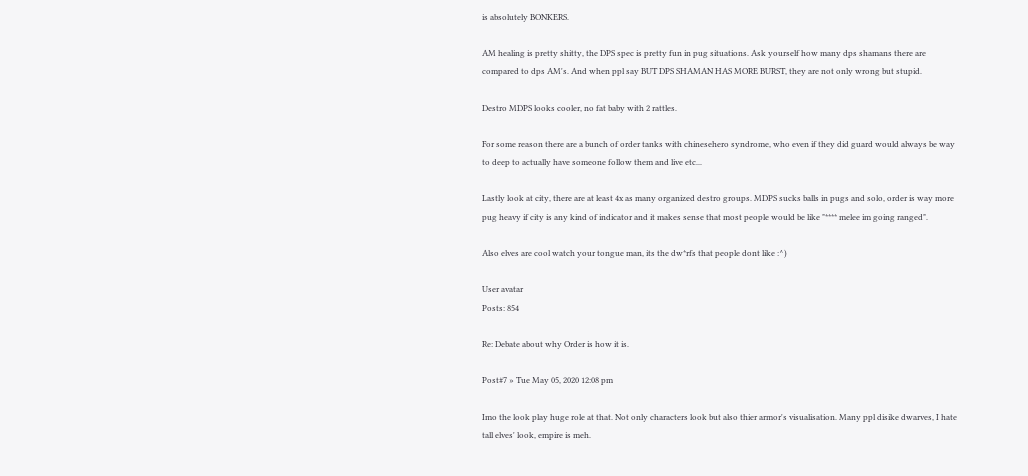is absolutely BONKERS.

AM healing is pretty shitty, the DPS spec is pretty fun in pug situations. Ask yourself how many dps shamans there are compared to dps AM's. And when ppl say BUT DPS SHAMAN HAS MORE BURST, they are not only wrong but stupid.

Destro MDPS looks cooler, no fat baby with 2 rattles.

For some reason there are a bunch of order tanks with chinesehero syndrome, who even if they did guard would always be way to deep to actually have someone follow them and live etc...

Lastly look at city, there are at least 4x as many organized destro groups. MDPS sucks balls in pugs and solo, order is way more pug heavy if city is any kind of indicator and it makes sense that most people would be like "**** melee im going ranged".

Also elves are cool watch your tongue man, its the dw*rfs that people dont like :^)

User avatar
Posts: 854

Re: Debate about why Order is how it is.

Post#7 » Tue May 05, 2020 12:08 pm

Imo the look play huge role at that. Not only characters look but also thier armor's visualisation. Many ppl disike dwarves, I hate tall elves' look, empire is meh.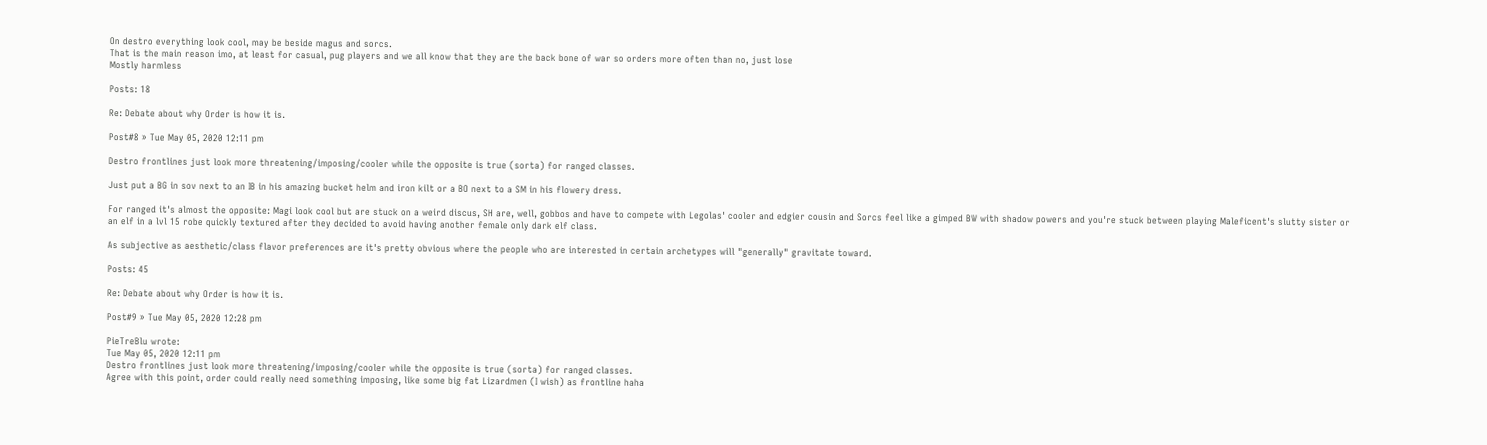On destro everything look cool, may be beside magus and sorcs.
That is the main reason imo, at least for casual, pug players and we all know that they are the back bone of war so orders more often than no, just lose
Mostly harmless

Posts: 18

Re: Debate about why Order is how it is.

Post#8 » Tue May 05, 2020 12:11 pm

Destro frontlines just look more threatening/imposing/cooler while the opposite is true (sorta) for ranged classes.

Just put a BG in sov next to an IB in his amazing bucket helm and iron kilt or a BO next to a SM in his flowery dress.

For ranged it's almost the opposite: Magi look cool but are stuck on a weird discus, SH are, well, gobbos and have to compete with Legolas' cooler and edgier cousin and Sorcs feel like a gimped BW with shadow powers and you're stuck between playing Maleficent's slutty sister or an elf in a lvl 15 robe quickly textured after they decided to avoid having another female only dark elf class.

As subjective as aesthetic/class flavor preferences are it's pretty obvious where the people who are interested in certain archetypes will "generally" gravitate toward.

Posts: 45

Re: Debate about why Order is how it is.

Post#9 » Tue May 05, 2020 12:28 pm

PieTreBlu wrote:
Tue May 05, 2020 12:11 pm
Destro frontlines just look more threatening/imposing/cooler while the opposite is true (sorta) for ranged classes.
Agree with this point, order could really need something imposing, like some big fat Lizardmen (I wish) as frontline haha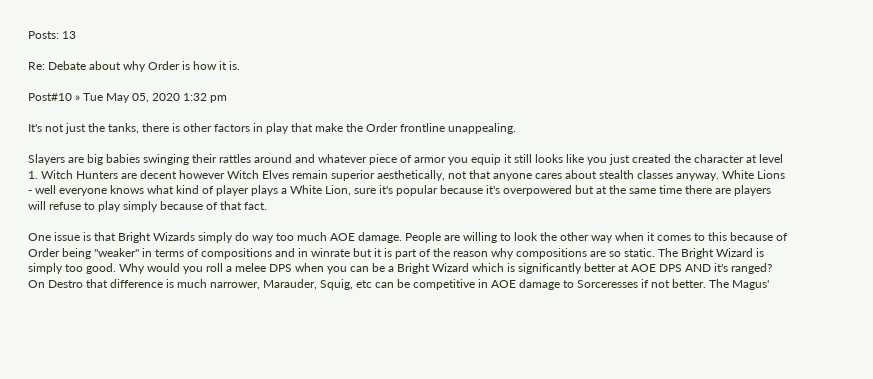Posts: 13

Re: Debate about why Order is how it is.

Post#10 » Tue May 05, 2020 1:32 pm

It's not just the tanks, there is other factors in play that make the Order frontline unappealing.

Slayers are big babies swinging their rattles around and whatever piece of armor you equip it still looks like you just created the character at level 1. Witch Hunters are decent however Witch Elves remain superior aesthetically, not that anyone cares about stealth classes anyway. White Lions - well everyone knows what kind of player plays a White Lion, sure it's popular because it's overpowered but at the same time there are players will refuse to play simply because of that fact.

One issue is that Bright Wizards simply do way too much AOE damage. People are willing to look the other way when it comes to this because of Order being "weaker" in terms of compositions and in winrate but it is part of the reason why compositions are so static. The Bright Wizard is simply too good. Why would you roll a melee DPS when you can be a Bright Wizard which is significantly better at AOE DPS AND it's ranged? On Destro that difference is much narrower, Marauder, Squig, etc can be competitive in AOE damage to Sorceresses if not better. The Magus'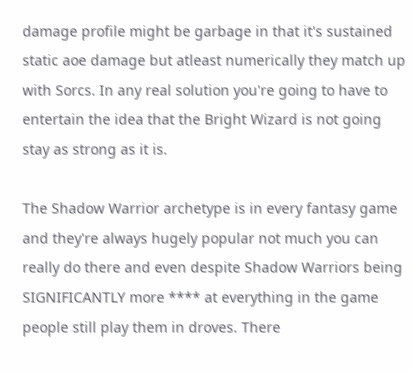damage profile might be garbage in that it's sustained static aoe damage but atleast numerically they match up with Sorcs. In any real solution you're going to have to entertain the idea that the Bright Wizard is not going stay as strong as it is.

The Shadow Warrior archetype is in every fantasy game and they're always hugely popular not much you can really do there and even despite Shadow Warriors being SIGNIFICANTLY more **** at everything in the game people still play them in droves. There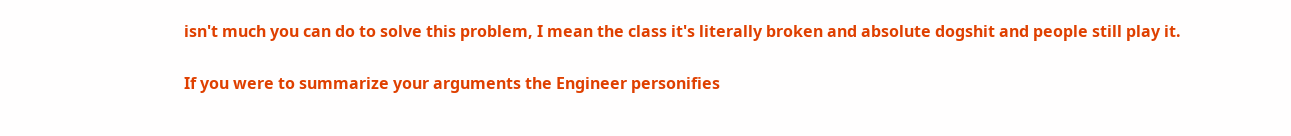isn't much you can do to solve this problem, I mean the class it's literally broken and absolute dogshit and people still play it.

If you were to summarize your arguments the Engineer personifies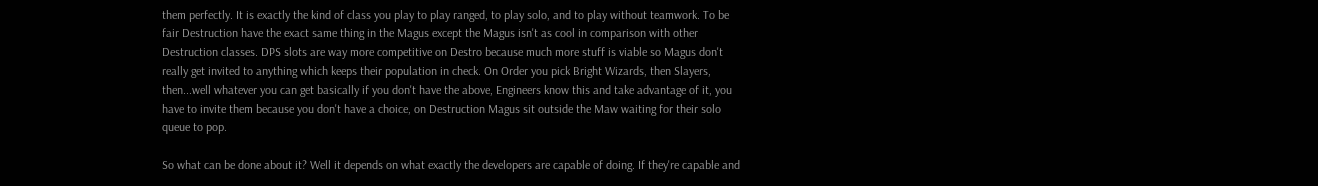them perfectly. It is exactly the kind of class you play to play ranged, to play solo, and to play without teamwork. To be fair Destruction have the exact same thing in the Magus except the Magus isn't as cool in comparison with other Destruction classes. DPS slots are way more competitive on Destro because much more stuff is viable so Magus don't really get invited to anything which keeps their population in check. On Order you pick Bright Wizards, then Slayers, then...well whatever you can get basically if you don't have the above, Engineers know this and take advantage of it, you have to invite them because you don't have a choice, on Destruction Magus sit outside the Maw waiting for their solo queue to pop.

So what can be done about it? Well it depends on what exactly the developers are capable of doing. If they're capable and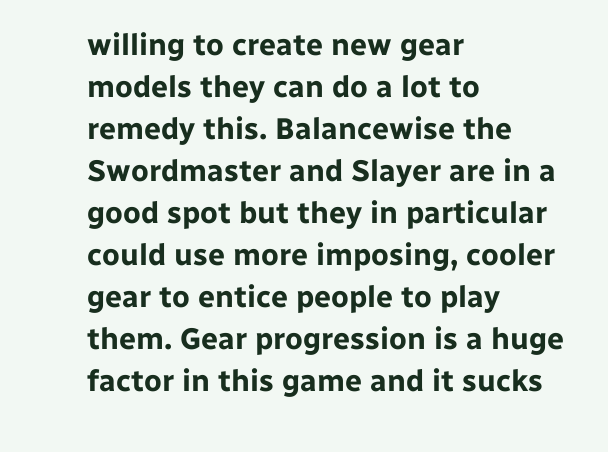willing to create new gear models they can do a lot to remedy this. Balancewise the Swordmaster and Slayer are in a good spot but they in particular could use more imposing, cooler gear to entice people to play them. Gear progression is a huge factor in this game and it sucks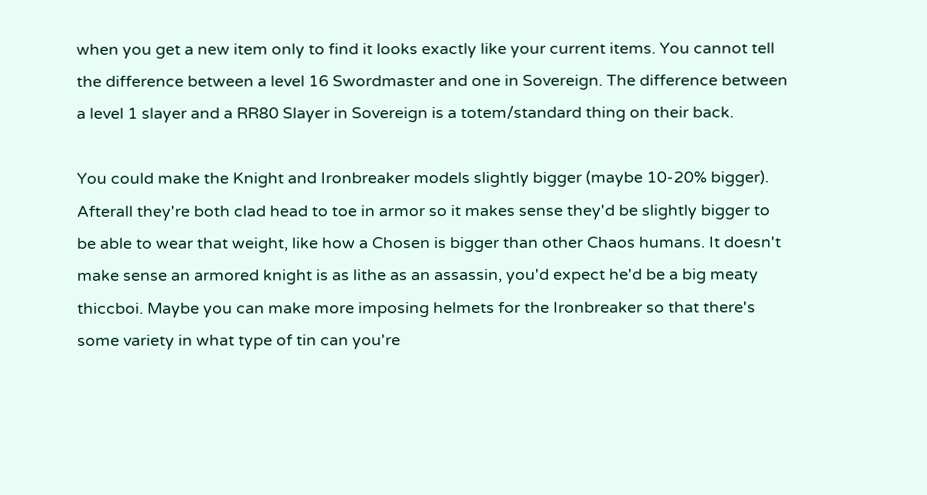when you get a new item only to find it looks exactly like your current items. You cannot tell the difference between a level 16 Swordmaster and one in Sovereign. The difference between a level 1 slayer and a RR80 Slayer in Sovereign is a totem/standard thing on their back.

You could make the Knight and Ironbreaker models slightly bigger (maybe 10-20% bigger). Afterall they're both clad head to toe in armor so it makes sense they'd be slightly bigger to be able to wear that weight, like how a Chosen is bigger than other Chaos humans. It doesn't make sense an armored knight is as lithe as an assassin, you'd expect he'd be a big meaty thiccboi. Maybe you can make more imposing helmets for the Ironbreaker so that there's some variety in what type of tin can you're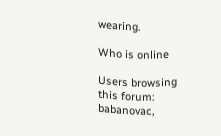wearing.

Who is online

Users browsing this forum: babanovac,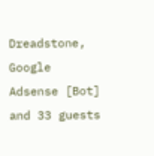Dreadstone, Google Adsense [Bot] and 33 guests